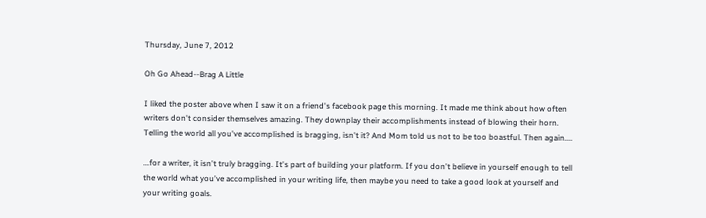Thursday, June 7, 2012

Oh Go Ahead--Brag A Little

I liked the poster above when I saw it on a friend's facebook page this morning. It made me think about how often writers don't consider themselves amazing. They downplay their accomplishments instead of blowing their horn. Telling the world all you've accomplished is bragging, isn't it? And Mom told us not to be too boastful. Then again....

...for a writer, it isn't truly bragging. It's part of building your platform. If you don't believe in yourself enough to tell the world what you've accomplished in your writing life, then maybe you need to take a good look at yourself and your writing goals.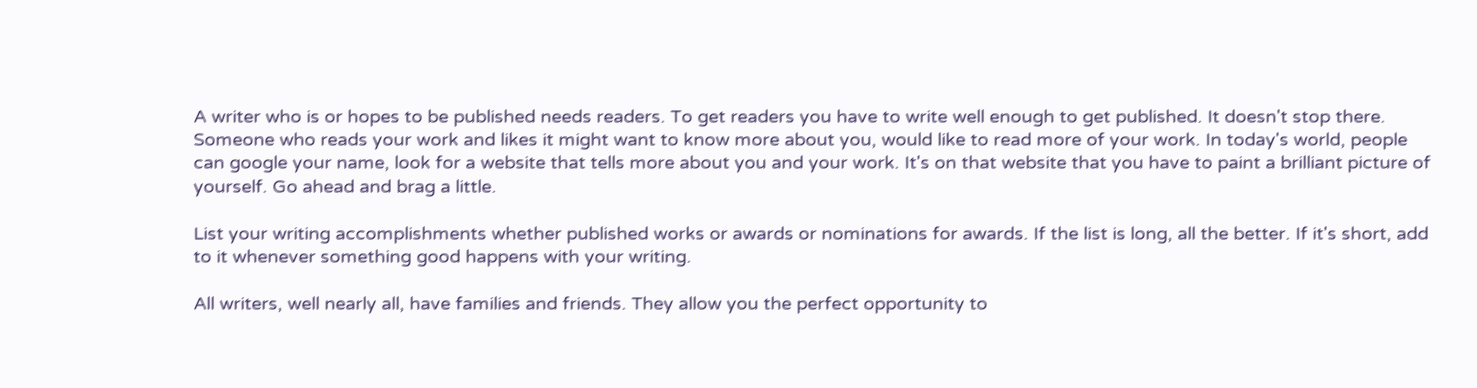A writer who is or hopes to be published needs readers. To get readers you have to write well enough to get published. It doesn't stop there. Someone who reads your work and likes it might want to know more about you, would like to read more of your work. In today's world, people can google your name, look for a website that tells more about you and your work. It's on that website that you have to paint a brilliant picture of yourself. Go ahead and brag a little.

List your writing accomplishments whether published works or awards or nominations for awards. If the list is long, all the better. If it's short, add to it whenever something good happens with your writing.

All writers, well nearly all, have families and friends. They allow you the perfect opportunity to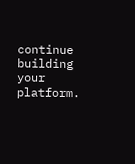continue building your platform.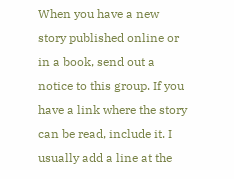When you have a new story published online or in a book, send out a notice to this group. If you have a link where the story can be read, include it. I usually add a line at the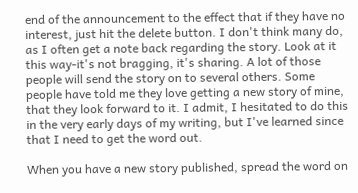end of the announcement to the effect that if they have no interest, just hit the delete button. I don't think many do, as I often get a note back regarding the story. Look at it this way-it's not bragging, it's sharing. A lot of those people will send the story on to several others. Some people have told me they love getting a new story of mine, that they look forward to it. I admit, I hesitated to do this in the very early days of my writing, but I've learned since that I need to get the word out.

When you have a new story published, spread the word on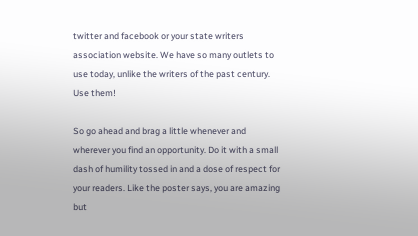twitter and facebook or your state writers association website. We have so many outlets to use today, unlike the writers of the past century. Use them!

So go ahead and brag a little whenever and wherever you find an opportunity. Do it with a small dash of humility tossed in and a dose of respect for your readers. Like the poster says, you are amazing but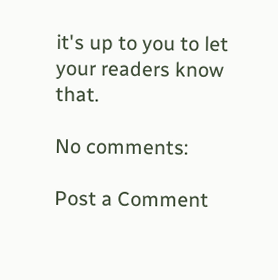it's up to you to let your readers know that.

No comments:

Post a Comment